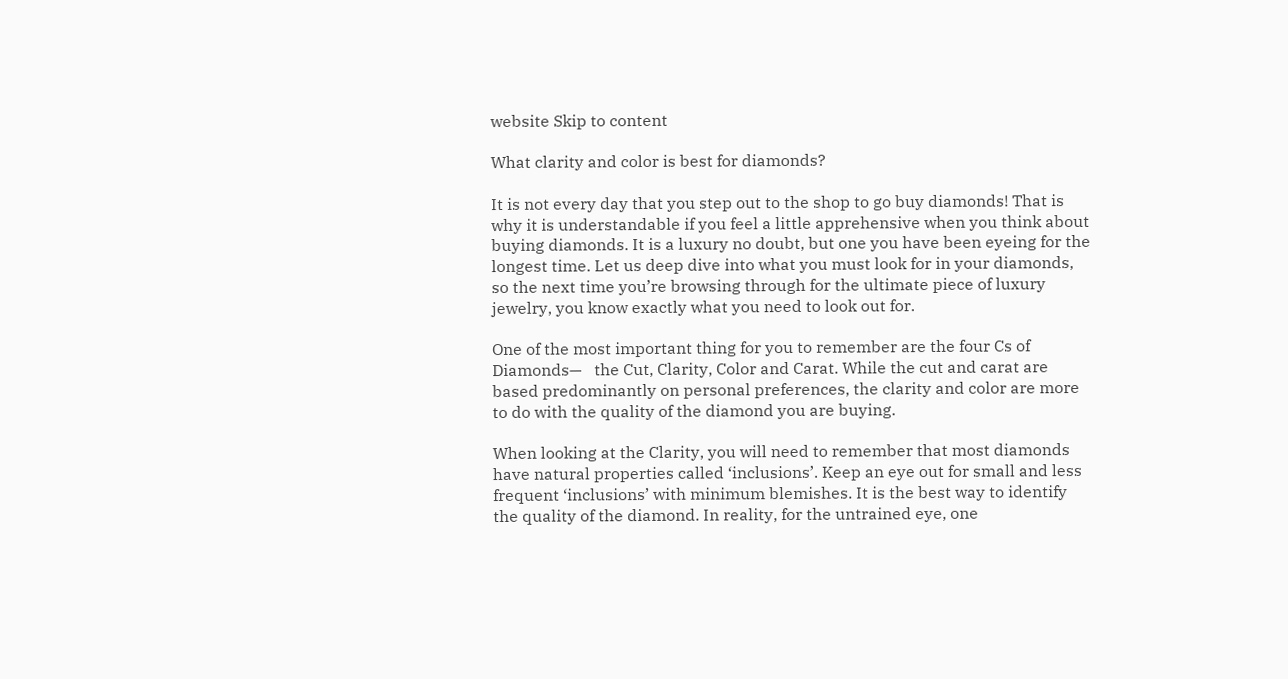website Skip to content

What clarity and color is best for diamonds?

It is not every day that you step out to the shop to go buy diamonds! That is why it is understandable if you feel a little apprehensive when you think about buying diamonds. It is a luxury no doubt, but one you have been eyeing for the longest time. Let us deep dive into what you must look for in your diamonds, so the next time you’re browsing through for the ultimate piece of luxury jewelry, you know exactly what you need to look out for.

One of the most important thing for you to remember are the four Cs of Diamonds—   the Cut, Clarity, Color and Carat. While the cut and carat are based predominantly on personal preferences, the clarity and color are more to do with the quality of the diamond you are buying.

When looking at the Clarity, you will need to remember that most diamonds have natural properties called ‘inclusions’. Keep an eye out for small and less frequent ‘inclusions’ with minimum blemishes. It is the best way to identify the quality of the diamond. In reality, for the untrained eye, one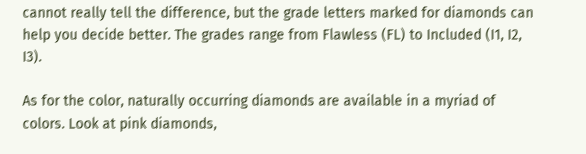cannot really tell the difference, but the grade letters marked for diamonds can help you decide better. The grades range from Flawless (FL) to Included (I1, I2, I3).

As for the color, naturally occurring diamonds are available in a myriad of colors. Look at pink diamonds,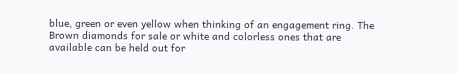blue, green or even yellow when thinking of an engagement ring. The Brown diamonds for sale or white and colorless ones that are available can be held out for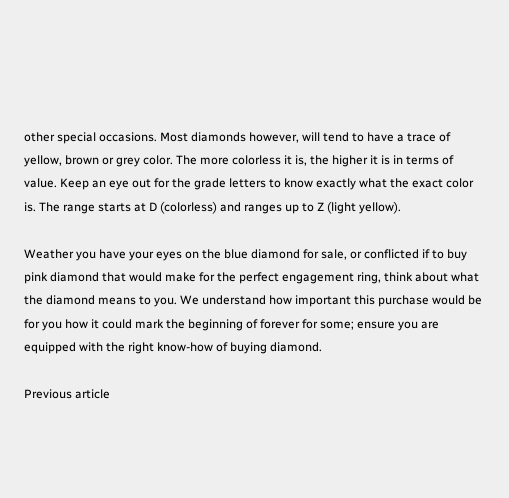other special occasions. Most diamonds however, will tend to have a trace of yellow, brown or grey color. The more colorless it is, the higher it is in terms of value. Keep an eye out for the grade letters to know exactly what the exact color is. The range starts at D (colorless) and ranges up to Z (light yellow).

Weather you have your eyes on the blue diamond for sale, or conflicted if to buy pink diamond that would make for the perfect engagement ring, think about what the diamond means to you. We understand how important this purchase would be for you how it could mark the beginning of forever for some; ensure you are equipped with the right know-how of buying diamond.

Previous article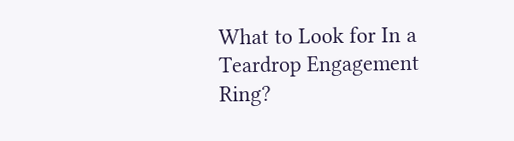What to Look for In a Teardrop Engagement Ring?